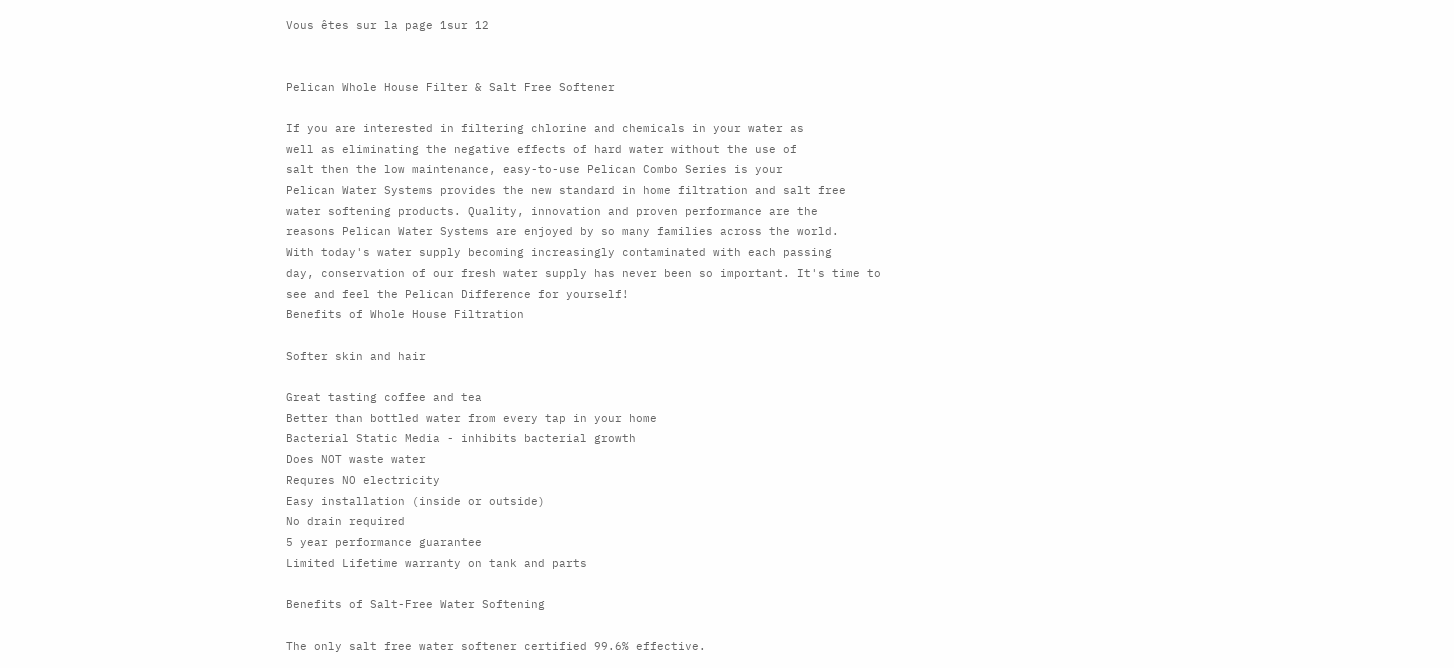Vous êtes sur la page 1sur 12


Pelican Whole House Filter & Salt Free Softener

If you are interested in filtering chlorine and chemicals in your water as
well as eliminating the negative effects of hard water without the use of
salt then the low maintenance, easy-to-use Pelican Combo Series is your
Pelican Water Systems provides the new standard in home filtration and salt free
water softening products. Quality, innovation and proven performance are the
reasons Pelican Water Systems are enjoyed by so many families across the world.
With today's water supply becoming increasingly contaminated with each passing
day, conservation of our fresh water supply has never been so important. It's time to
see and feel the Pelican Difference for yourself!
Benefits of Whole House Filtration

Softer skin and hair

Great tasting coffee and tea
Better than bottled water from every tap in your home
Bacterial Static Media - inhibits bacterial growth
Does NOT waste water
Requres NO electricity
Easy installation (inside or outside)
No drain required
5 year performance guarantee
Limited Lifetime warranty on tank and parts

Benefits of Salt-Free Water Softening

The only salt free water softener certified 99.6% effective.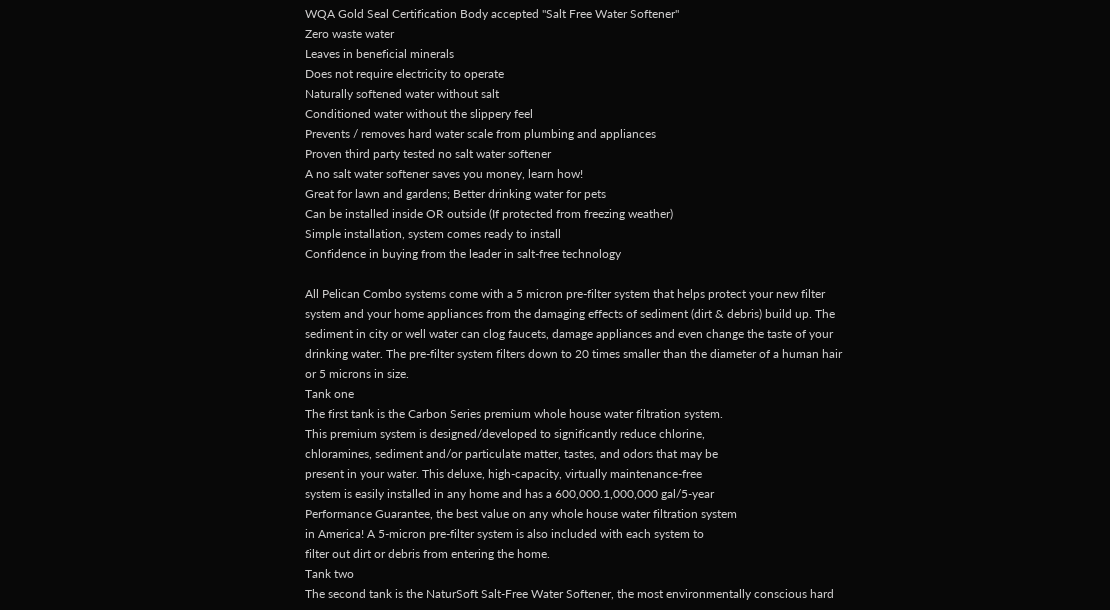WQA Gold Seal Certification Body accepted "Salt Free Water Softener"
Zero waste water
Leaves in beneficial minerals
Does not require electricity to operate
Naturally softened water without salt
Conditioned water without the slippery feel
Prevents / removes hard water scale from plumbing and appliances
Proven third party tested no salt water softener
A no salt water softener saves you money, learn how!
Great for lawn and gardens; Better drinking water for pets
Can be installed inside OR outside (If protected from freezing weather)
Simple installation, system comes ready to install
Confidence in buying from the leader in salt-free technology

All Pelican Combo systems come with a 5 micron pre-filter system that helps protect your new filter
system and your home appliances from the damaging effects of sediment (dirt & debris) build up. The
sediment in city or well water can clog faucets, damage appliances and even change the taste of your
drinking water. The pre-filter system filters down to 20 times smaller than the diameter of a human hair
or 5 microns in size.
Tank one
The first tank is the Carbon Series premium whole house water filtration system.
This premium system is designed/developed to significantly reduce chlorine,
chloramines, sediment and/or particulate matter, tastes, and odors that may be
present in your water. This deluxe, high-capacity, virtually maintenance-free
system is easily installed in any home and has a 600,000.1,000,000 gal/5-year
Performance Guarantee, the best value on any whole house water filtration system
in America! A 5-micron pre-filter system is also included with each system to
filter out dirt or debris from entering the home.
Tank two
The second tank is the NaturSoft Salt-Free Water Softener, the most environmentally conscious hard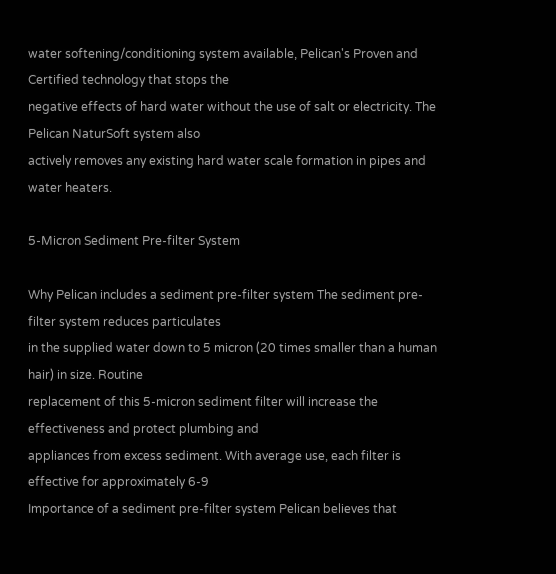water softening/conditioning system available, Pelican's Proven and Certified technology that stops the
negative effects of hard water without the use of salt or electricity. The Pelican NaturSoft system also
actively removes any existing hard water scale formation in pipes and water heaters.

5-Micron Sediment Pre-filter System

Why Pelican includes a sediment pre-filter system The sediment pre-filter system reduces particulates
in the supplied water down to 5 micron (20 times smaller than a human hair) in size. Routine
replacement of this 5-micron sediment filter will increase the effectiveness and protect plumbing and
appliances from excess sediment. With average use, each filter is effective for approximately 6-9
Importance of a sediment pre-filter system Pelican believes that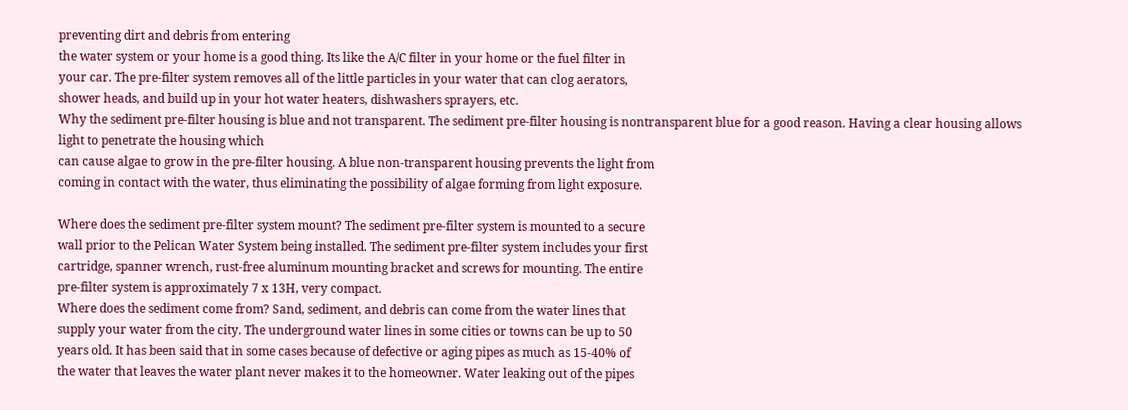preventing dirt and debris from entering
the water system or your home is a good thing. Its like the A/C filter in your home or the fuel filter in
your car. The pre-filter system removes all of the little particles in your water that can clog aerators,
shower heads, and build up in your hot water heaters, dishwashers sprayers, etc.
Why the sediment pre-filter housing is blue and not transparent. The sediment pre-filter housing is nontransparent blue for a good reason. Having a clear housing allows light to penetrate the housing which
can cause algae to grow in the pre-filter housing. A blue non-transparent housing prevents the light from
coming in contact with the water, thus eliminating the possibility of algae forming from light exposure.

Where does the sediment pre-filter system mount? The sediment pre-filter system is mounted to a secure
wall prior to the Pelican Water System being installed. The sediment pre-filter system includes your first
cartridge, spanner wrench, rust-free aluminum mounting bracket and screws for mounting. The entire
pre-filter system is approximately 7 x 13H, very compact.
Where does the sediment come from? Sand, sediment, and debris can come from the water lines that
supply your water from the city. The underground water lines in some cities or towns can be up to 50
years old. It has been said that in some cases because of defective or aging pipes as much as 15-40% of
the water that leaves the water plant never makes it to the homeowner. Water leaking out of the pipes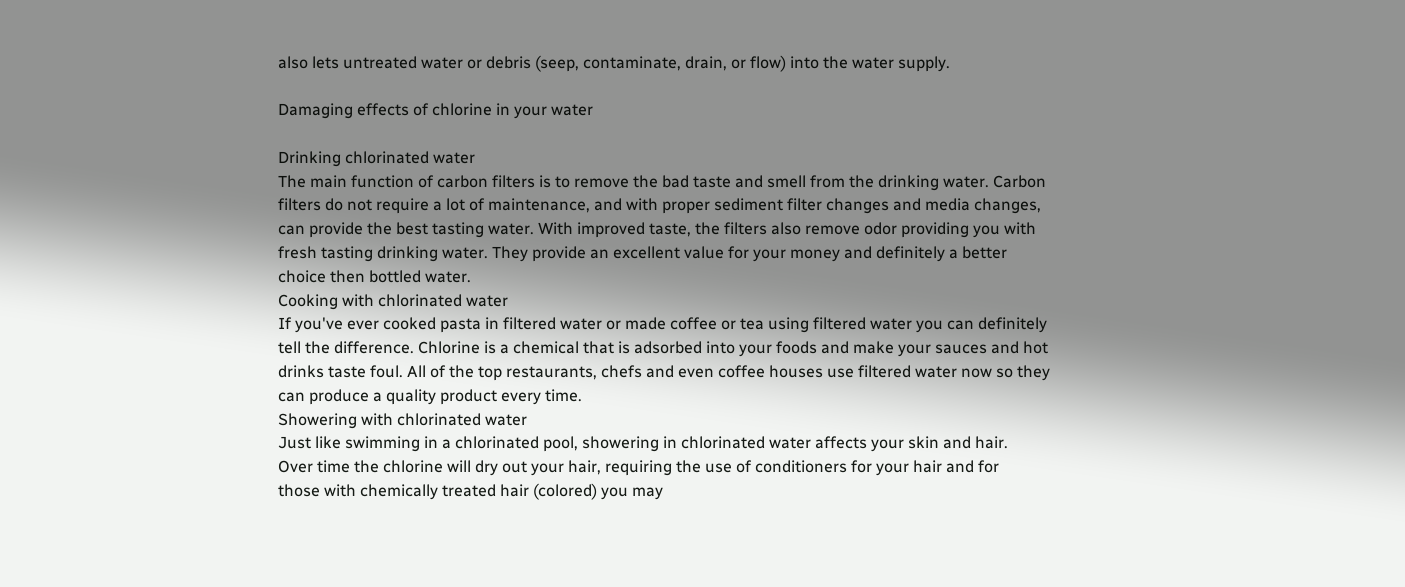also lets untreated water or debris (seep, contaminate, drain, or flow) into the water supply.

Damaging effects of chlorine in your water

Drinking chlorinated water
The main function of carbon filters is to remove the bad taste and smell from the drinking water. Carbon
filters do not require a lot of maintenance, and with proper sediment filter changes and media changes,
can provide the best tasting water. With improved taste, the filters also remove odor providing you with
fresh tasting drinking water. They provide an excellent value for your money and definitely a better
choice then bottled water.
Cooking with chlorinated water
If you've ever cooked pasta in filtered water or made coffee or tea using filtered water you can definitely
tell the difference. Chlorine is a chemical that is adsorbed into your foods and make your sauces and hot
drinks taste foul. All of the top restaurants, chefs and even coffee houses use filtered water now so they
can produce a quality product every time.
Showering with chlorinated water
Just like swimming in a chlorinated pool, showering in chlorinated water affects your skin and hair.
Over time the chlorine will dry out your hair, requiring the use of conditioners for your hair and for
those with chemically treated hair (colored) you may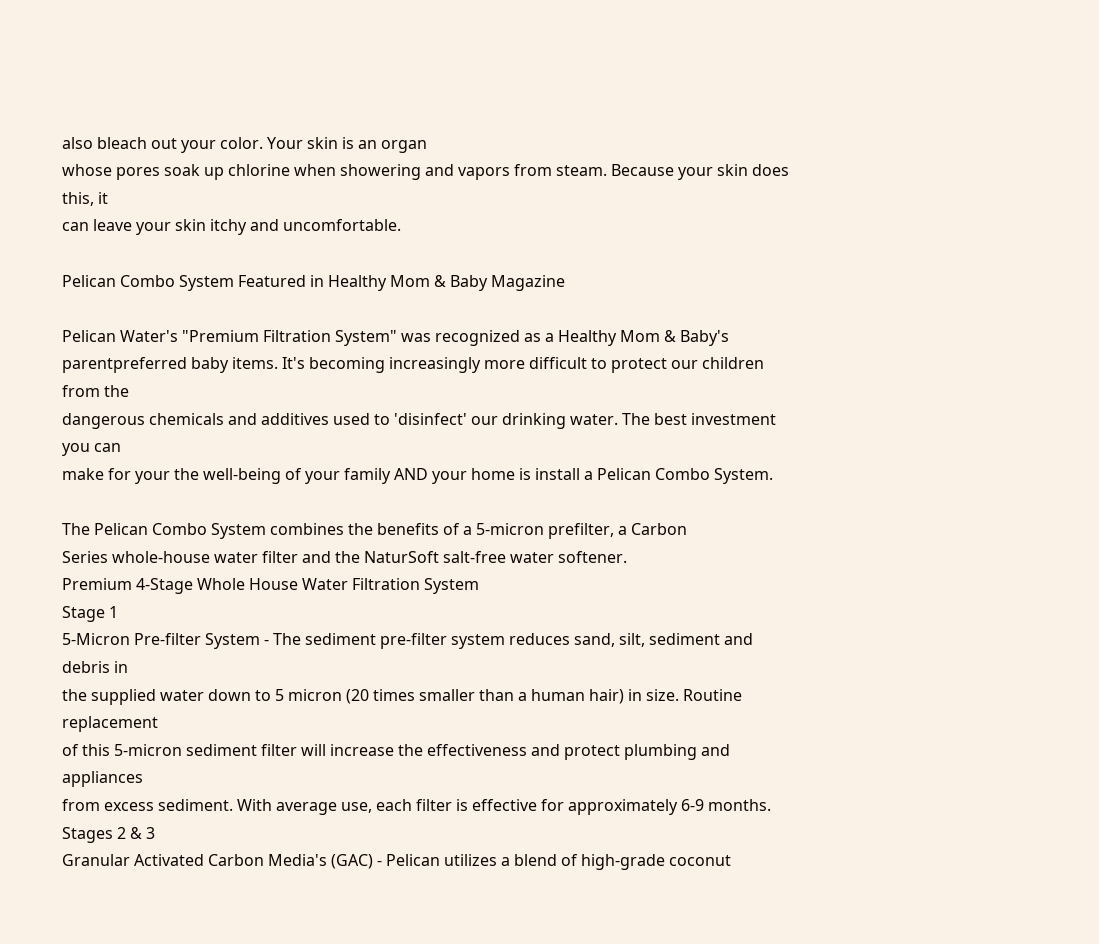also bleach out your color. Your skin is an organ
whose pores soak up chlorine when showering and vapors from steam. Because your skin does this, it
can leave your skin itchy and uncomfortable.

Pelican Combo System Featured in Healthy Mom & Baby Magazine

Pelican Water's "Premium Filtration System" was recognized as a Healthy Mom & Baby's parentpreferred baby items. It's becoming increasingly more difficult to protect our children from the
dangerous chemicals and additives used to 'disinfect' our drinking water. The best investment you can
make for your the well-being of your family AND your home is install a Pelican Combo System.

The Pelican Combo System combines the benefits of a 5-micron prefilter, a Carbon
Series whole-house water filter and the NaturSoft salt-free water softener.
Premium 4-Stage Whole House Water Filtration System
Stage 1
5-Micron Pre-filter System - The sediment pre-filter system reduces sand, silt, sediment and debris in
the supplied water down to 5 micron (20 times smaller than a human hair) in size. Routine replacement
of this 5-micron sediment filter will increase the effectiveness and protect plumbing and appliances
from excess sediment. With average use, each filter is effective for approximately 6-9 months.
Stages 2 & 3
Granular Activated Carbon Media's (GAC) - Pelican utilizes a blend of high-grade coconut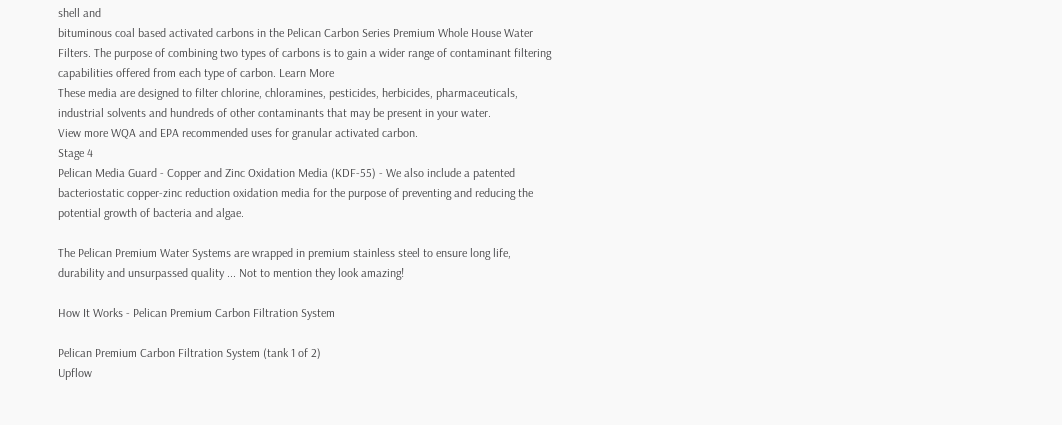shell and
bituminous coal based activated carbons in the Pelican Carbon Series Premium Whole House Water
Filters. The purpose of combining two types of carbons is to gain a wider range of contaminant filtering
capabilities offered from each type of carbon. Learn More
These media are designed to filter chlorine, chloramines, pesticides, herbicides, pharmaceuticals,
industrial solvents and hundreds of other contaminants that may be present in your water.
View more WQA and EPA recommended uses for granular activated carbon.
Stage 4
Pelican Media Guard - Copper and Zinc Oxidation Media (KDF-55) - We also include a patented
bacteriostatic copper-zinc reduction oxidation media for the purpose of preventing and reducing the
potential growth of bacteria and algae.

The Pelican Premium Water Systems are wrapped in premium stainless steel to ensure long life,
durability and unsurpassed quality ... Not to mention they look amazing!

How It Works - Pelican Premium Carbon Filtration System

Pelican Premium Carbon Filtration System (tank 1 of 2)
Upflow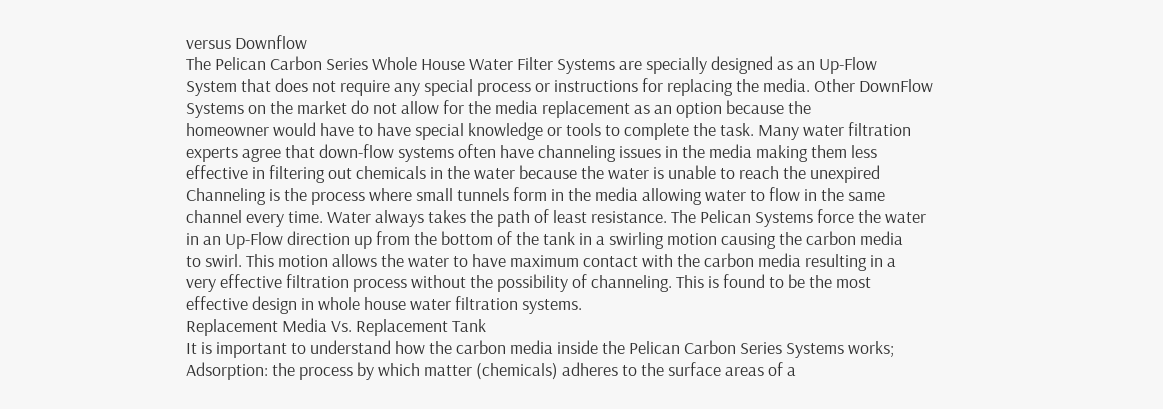versus Downflow
The Pelican Carbon Series Whole House Water Filter Systems are specially designed as an Up-Flow
System that does not require any special process or instructions for replacing the media. Other DownFlow Systems on the market do not allow for the media replacement as an option because the
homeowner would have to have special knowledge or tools to complete the task. Many water filtration
experts agree that down-flow systems often have channeling issues in the media making them less
effective in filtering out chemicals in the water because the water is unable to reach the unexpired
Channeling is the process where small tunnels form in the media allowing water to flow in the same
channel every time. Water always takes the path of least resistance. The Pelican Systems force the water
in an Up-Flow direction up from the bottom of the tank in a swirling motion causing the carbon media
to swirl. This motion allows the water to have maximum contact with the carbon media resulting in a
very effective filtration process without the possibility of channeling. This is found to be the most
effective design in whole house water filtration systems.
Replacement Media Vs. Replacement Tank
It is important to understand how the carbon media inside the Pelican Carbon Series Systems works;
Adsorption: the process by which matter (chemicals) adheres to the surface areas of a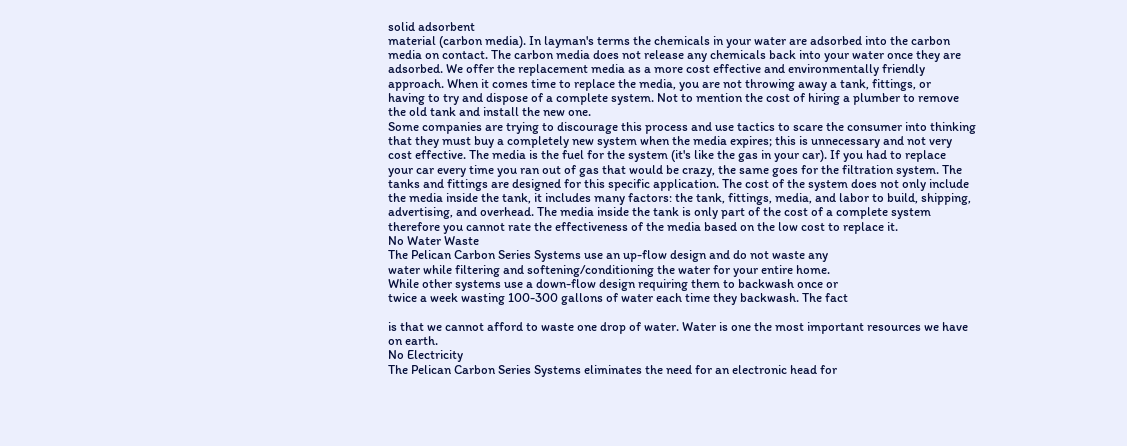solid adsorbent
material (carbon media). In layman's terms the chemicals in your water are adsorbed into the carbon
media on contact. The carbon media does not release any chemicals back into your water once they are
adsorbed. We offer the replacement media as a more cost effective and environmentally friendly
approach. When it comes time to replace the media, you are not throwing away a tank, fittings, or
having to try and dispose of a complete system. Not to mention the cost of hiring a plumber to remove
the old tank and install the new one.
Some companies are trying to discourage this process and use tactics to scare the consumer into thinking
that they must buy a completely new system when the media expires; this is unnecessary and not very
cost effective. The media is the fuel for the system (it's like the gas in your car). If you had to replace
your car every time you ran out of gas that would be crazy, the same goes for the filtration system. The
tanks and fittings are designed for this specific application. The cost of the system does not only include
the media inside the tank, it includes many factors: the tank, fittings, media, and labor to build, shipping,
advertising, and overhead. The media inside the tank is only part of the cost of a complete system
therefore you cannot rate the effectiveness of the media based on the low cost to replace it.
No Water Waste
The Pelican Carbon Series Systems use an up-flow design and do not waste any
water while filtering and softening/conditioning the water for your entire home.
While other systems use a down-flow design requiring them to backwash once or
twice a week wasting 100-300 gallons of water each time they backwash. The fact

is that we cannot afford to waste one drop of water. Water is one the most important resources we have
on earth.
No Electricity
The Pelican Carbon Series Systems eliminates the need for an electronic head for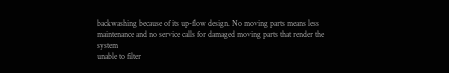backwashing because of its up-flow design. No moving parts means less
maintenance and no service calls for damaged moving parts that render the system
unable to filter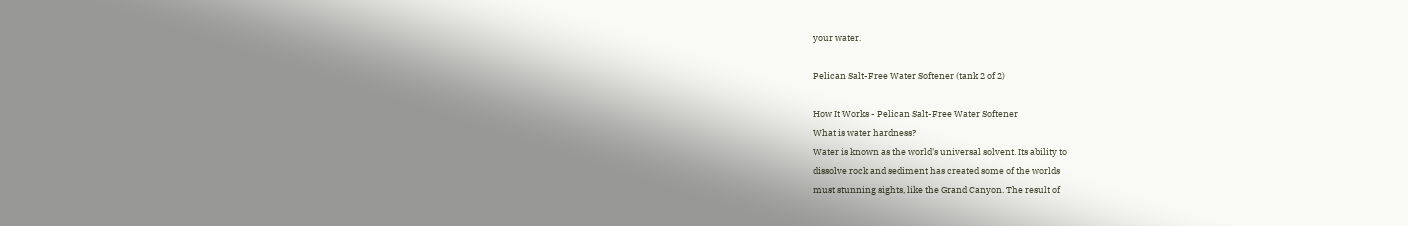your water.

Pelican Salt-Free Water Softener (tank 2 of 2)

How It Works - Pelican Salt-Free Water Softener
What is water hardness?
Water is known as the world's universal solvent. Its ability to
dissolve rock and sediment has created some of the worlds
must stunning sights, like the Grand Canyon. The result of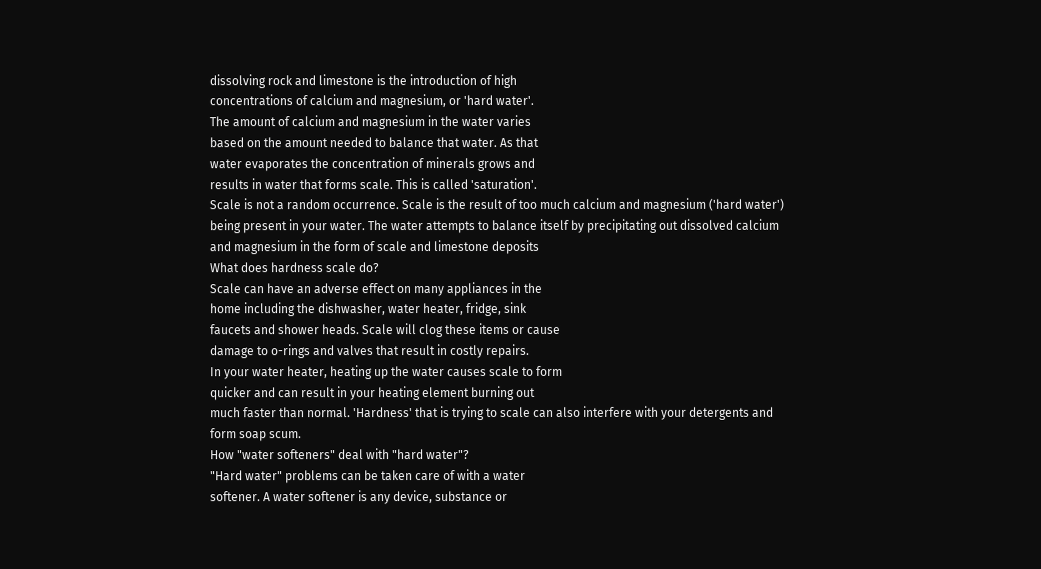dissolving rock and limestone is the introduction of high
concentrations of calcium and magnesium, or 'hard water'.
The amount of calcium and magnesium in the water varies
based on the amount needed to balance that water. As that
water evaporates the concentration of minerals grows and
results in water that forms scale. This is called 'saturation'.
Scale is not a random occurrence. Scale is the result of too much calcium and magnesium ('hard water')
being present in your water. The water attempts to balance itself by precipitating out dissolved calcium
and magnesium in the form of scale and limestone deposits
What does hardness scale do?
Scale can have an adverse effect on many appliances in the
home including the dishwasher, water heater, fridge, sink
faucets and shower heads. Scale will clog these items or cause
damage to o-rings and valves that result in costly repairs.
In your water heater, heating up the water causes scale to form
quicker and can result in your heating element burning out
much faster than normal. 'Hardness' that is trying to scale can also interfere with your detergents and
form soap scum.
How "water softeners" deal with "hard water"?
"Hard water" problems can be taken care of with a water
softener. A water softener is any device, substance or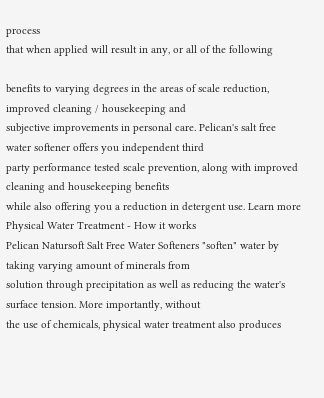process
that when applied will result in any, or all of the following

benefits to varying degrees in the areas of scale reduction, improved cleaning / housekeeping and
subjective improvements in personal care. Pelican's salt free water softener offers you independent third
party performance tested scale prevention, along with improved cleaning and housekeeping benefits
while also offering you a reduction in detergent use. Learn more
Physical Water Treatment - How it works
Pelican Natursoft Salt Free Water Softeners "soften" water by taking varying amount of minerals from
solution through precipitation as well as reducing the water's surface tension. More importantly, without
the use of chemicals, physical water treatment also produces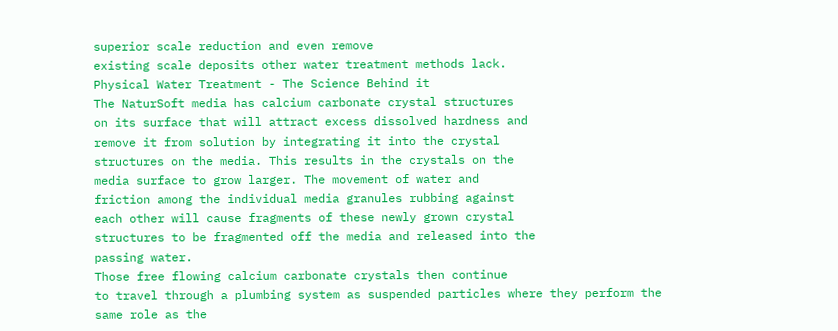superior scale reduction and even remove
existing scale deposits other water treatment methods lack.
Physical Water Treatment - The Science Behind it
The NaturSoft media has calcium carbonate crystal structures
on its surface that will attract excess dissolved hardness and
remove it from solution by integrating it into the crystal
structures on the media. This results in the crystals on the
media surface to grow larger. The movement of water and
friction among the individual media granules rubbing against
each other will cause fragments of these newly grown crystal
structures to be fragmented off the media and released into the
passing water.
Those free flowing calcium carbonate crystals then continue
to travel through a plumbing system as suspended particles where they perform the same role as the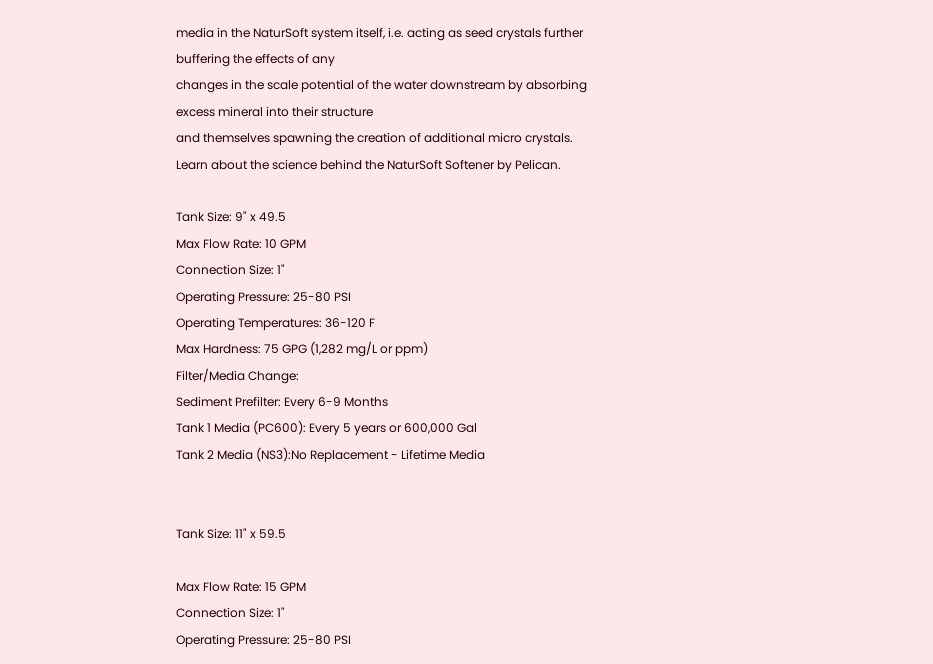media in the NaturSoft system itself, i.e. acting as seed crystals further buffering the effects of any
changes in the scale potential of the water downstream by absorbing excess mineral into their structure
and themselves spawning the creation of additional micro crystals.
Learn about the science behind the NaturSoft Softener by Pelican.

Tank Size: 9" x 49.5
Max Flow Rate: 10 GPM
Connection Size: 1"
Operating Pressure: 25-80 PSI
Operating Temperatures: 36-120 F
Max Hardness: 75 GPG (1,282 mg/L or ppm)
Filter/Media Change:
Sediment Prefilter: Every 6-9 Months
Tank 1 Media (PC600): Every 5 years or 600,000 Gal
Tank 2 Media (NS3):No Replacement - Lifetime Media


Tank Size: 11" x 59.5

Max Flow Rate: 15 GPM
Connection Size: 1"
Operating Pressure: 25-80 PSI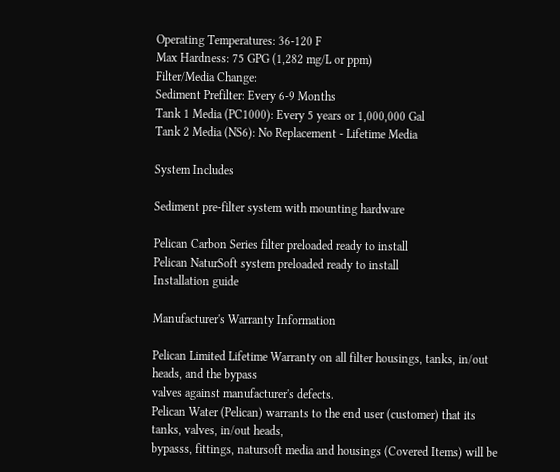Operating Temperatures: 36-120 F
Max Hardness: 75 GPG (1,282 mg/L or ppm)
Filter/Media Change:
Sediment Prefilter: Every 6-9 Months
Tank 1 Media (PC1000): Every 5 years or 1,000,000 Gal
Tank 2 Media (NS6): No Replacement - Lifetime Media

System Includes

Sediment pre-filter system with mounting hardware

Pelican Carbon Series filter preloaded ready to install
Pelican NaturSoft system preloaded ready to install
Installation guide

Manufacturer's Warranty Information

Pelican Limited Lifetime Warranty on all filter housings, tanks, in/out heads, and the bypass
valves against manufacturer's defects.
Pelican Water (Pelican) warrants to the end user (customer) that its tanks, valves, in/out heads,
bypasss, fittings, natursoft media and housings (Covered Items) will be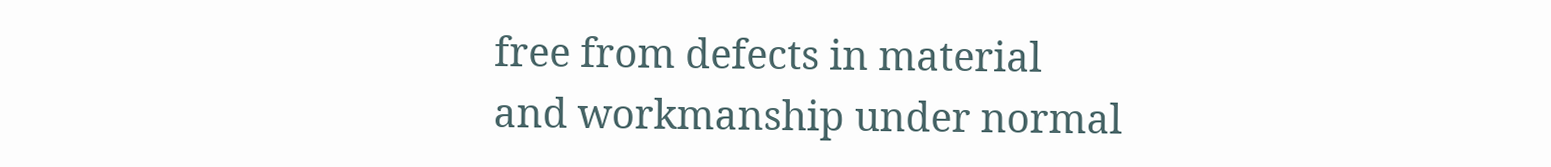free from defects in material
and workmanship under normal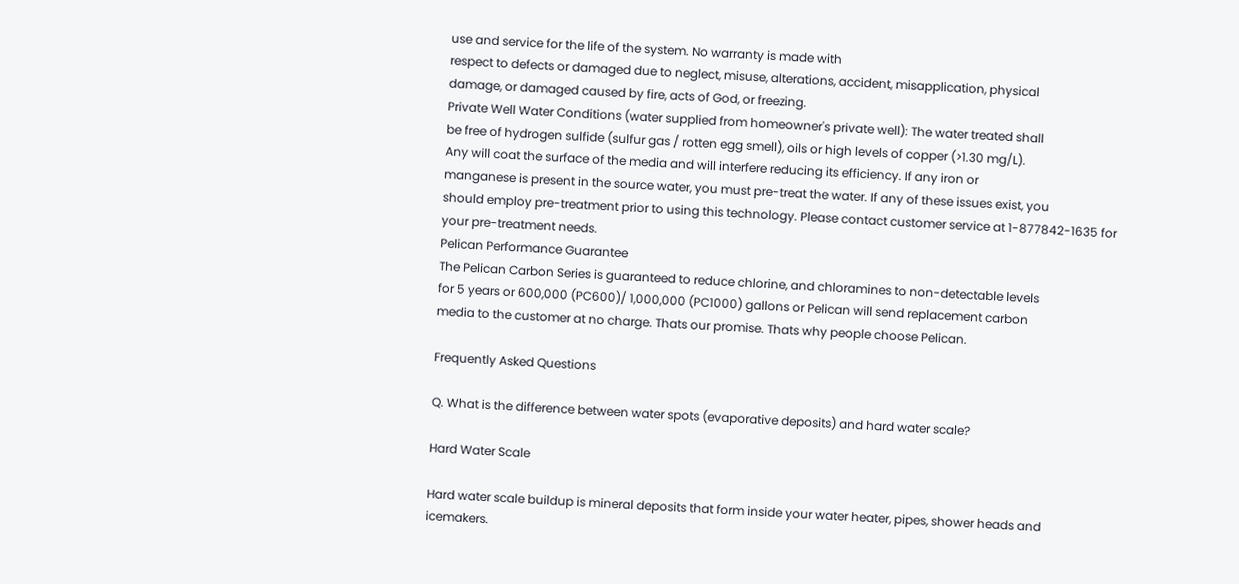use and service for the life of the system. No warranty is made with
respect to defects or damaged due to neglect, misuse, alterations, accident, misapplication, physical
damage, or damaged caused by fire, acts of God, or freezing.
Private Well Water Conditions (water supplied from homeowner's private well): The water treated shall
be free of hydrogen sulfide (sulfur gas / rotten egg smell), oils or high levels of copper (>1.30 mg/L).
Any will coat the surface of the media and will interfere reducing its efficiency. If any iron or
manganese is present in the source water, you must pre-treat the water. If any of these issues exist, you
should employ pre-treatment prior to using this technology. Please contact customer service at 1-877842-1635 for your pre-treatment needs.
Pelican Performance Guarantee
The Pelican Carbon Series is guaranteed to reduce chlorine, and chloramines to non-detectable levels
for 5 years or 600,000 (PC600)/ 1,000,000 (PC1000) gallons or Pelican will send replacement carbon
media to the customer at no charge. Thats our promise. Thats why people choose Pelican.

Frequently Asked Questions

Q. What is the difference between water spots (evaporative deposits) and hard water scale?

Hard Water Scale

Hard water scale buildup is mineral deposits that form inside your water heater, pipes, shower heads and
icemakers.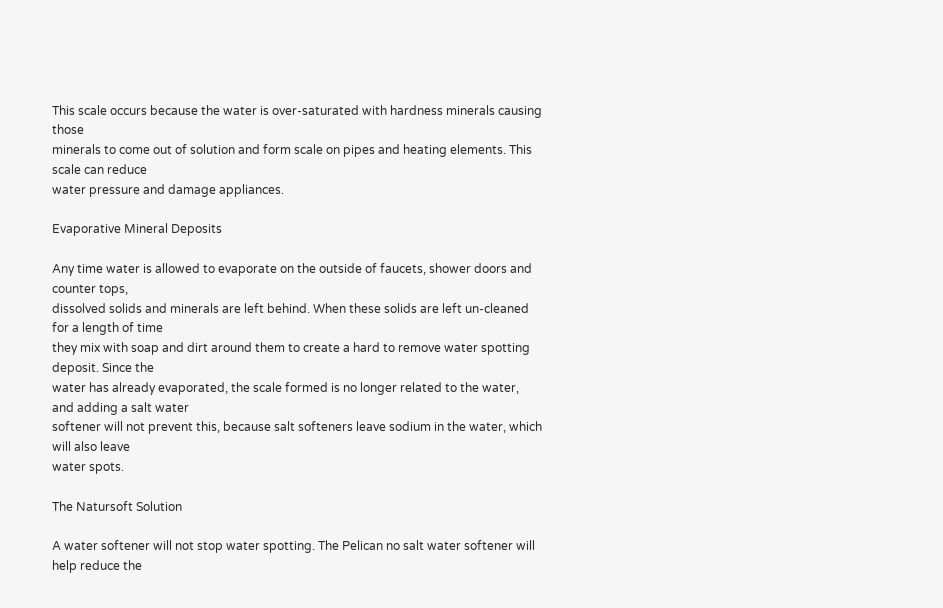This scale occurs because the water is over-saturated with hardness minerals causing those
minerals to come out of solution and form scale on pipes and heating elements. This scale can reduce
water pressure and damage appliances.

Evaporative Mineral Deposits

Any time water is allowed to evaporate on the outside of faucets, shower doors and counter tops,
dissolved solids and minerals are left behind. When these solids are left un-cleaned for a length of time
they mix with soap and dirt around them to create a hard to remove water spotting deposit. Since the
water has already evaporated, the scale formed is no longer related to the water, and adding a salt water
softener will not prevent this, because salt softeners leave sodium in the water, which will also leave
water spots.

The Natursoft Solution

A water softener will not stop water spotting. The Pelican no salt water softener will help reduce the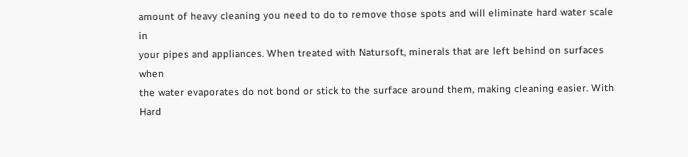amount of heavy cleaning you need to do to remove those spots and will eliminate hard water scale in
your pipes and appliances. When treated with Natursoft, minerals that are left behind on surfaces when
the water evaporates do not bond or stick to the surface around them, making cleaning easier. With Hard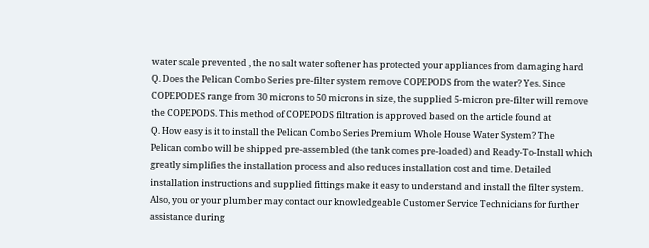water scale prevented , the no salt water softener has protected your appliances from damaging hard
Q. Does the Pelican Combo Series pre-filter system remove COPEPODS from the water? Yes. Since
COPEPODES range from 30 microns to 50 microns in size, the supplied 5-micron pre-filter will remove
the COPEPODS. This method of COPEPODS filtration is approved based on the article found at
Q. How easy is it to install the Pelican Combo Series Premium Whole House Water System? The
Pelican combo will be shipped pre-assembled (the tank comes pre-loaded) and Ready-To-Install which
greatly simplifies the installation process and also reduces installation cost and time. Detailed
installation instructions and supplied fittings make it easy to understand and install the filter system.
Also, you or your plumber may contact our knowledgeable Customer Service Technicians for further
assistance during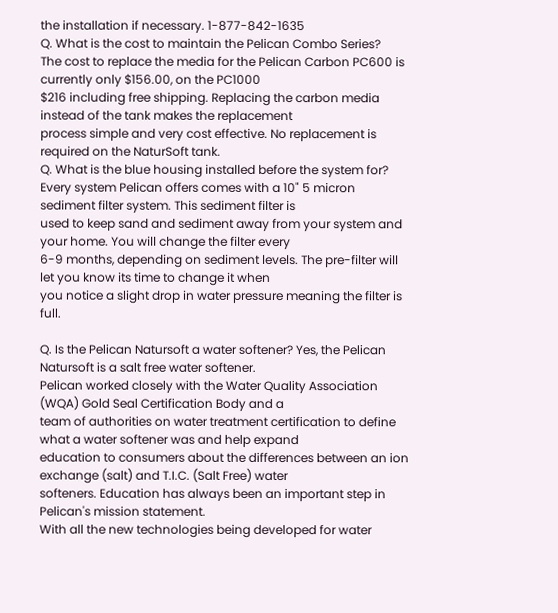the installation if necessary. 1-877-842-1635
Q. What is the cost to maintain the Pelican Combo Series?
The cost to replace the media for the Pelican Carbon PC600 is currently only $156.00, on the PC1000
$216 including free shipping. Replacing the carbon media instead of the tank makes the replacement
process simple and very cost effective. No replacement is required on the NaturSoft tank.
Q. What is the blue housing installed before the system for?
Every system Pelican offers comes with a 10" 5 micron sediment filter system. This sediment filter is
used to keep sand and sediment away from your system and your home. You will change the filter every
6-9 months, depending on sediment levels. The pre-filter will let you know its time to change it when
you notice a slight drop in water pressure meaning the filter is full.

Q. Is the Pelican Natursoft a water softener? Yes, the Pelican Natursoft is a salt free water softener.
Pelican worked closely with the Water Quality Association (WQA) Gold Seal Certification Body and a
team of authorities on water treatment certification to define what a water softener was and help expand
education to consumers about the differences between an ion exchange (salt) and T.I.C. (Salt Free) water
softeners. Education has always been an important step in Pelican's mission statement.
With all the new technologies being developed for water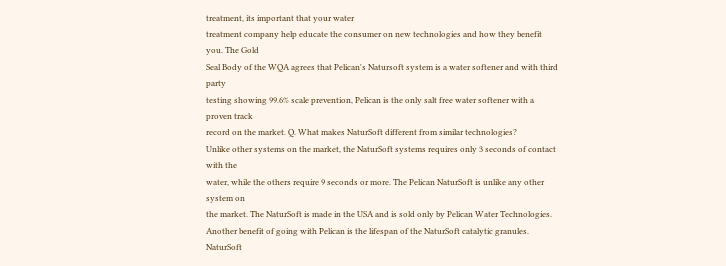treatment, its important that your water
treatment company help educate the consumer on new technologies and how they benefit you. The Gold
Seal Body of the WQA agrees that Pelican's Natursoft system is a water softener and with third party
testing showing 99.6% scale prevention, Pelican is the only salt free water softener with a proven track
record on the market. Q. What makes NaturSoft different from similar technologies?
Unlike other systems on the market, the NaturSoft systems requires only 3 seconds of contact with the
water, while the others require 9 seconds or more. The Pelican NaturSoft is unlike any other system on
the market. The NaturSoft is made in the USA and is sold only by Pelican Water Technologies.
Another benefit of going with Pelican is the lifespan of the NaturSoft catalytic granules. NaturSoft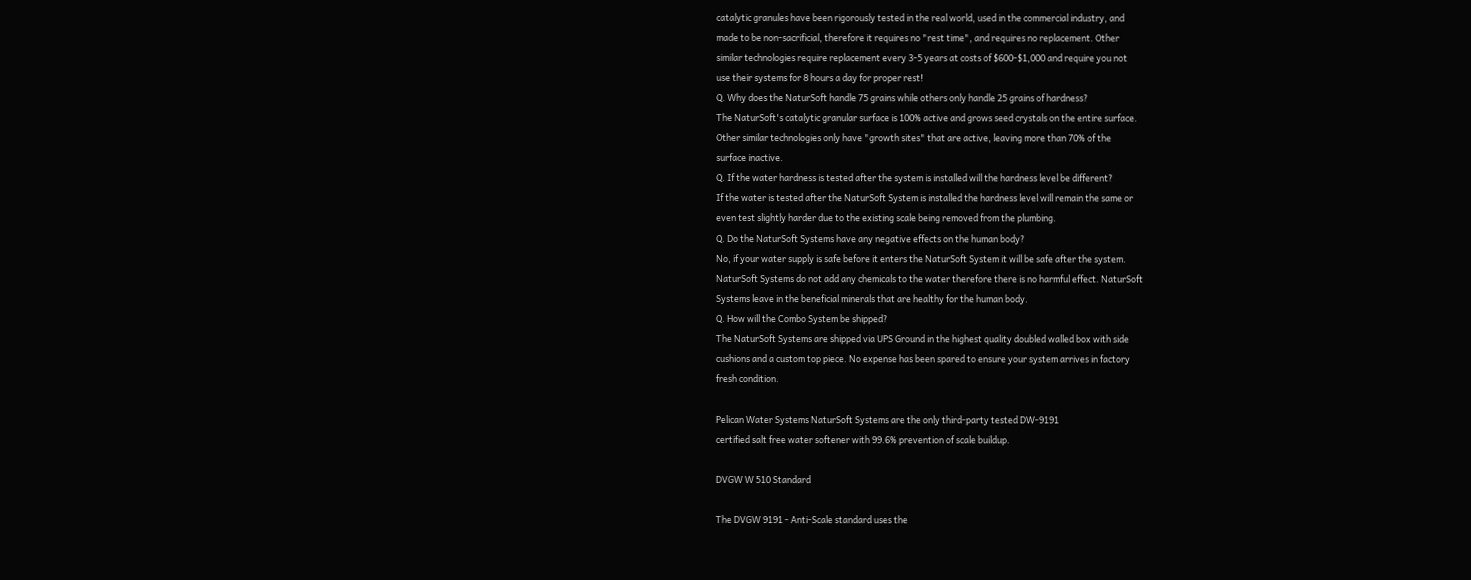catalytic granules have been rigorously tested in the real world, used in the commercial industry, and
made to be non-sacrificial, therefore it requires no "rest time", and requires no replacement. Other
similar technologies require replacement every 3-5 years at costs of $600-$1,000 and require you not
use their systems for 8 hours a day for proper rest!
Q. Why does the NaturSoft handle 75 grains while others only handle 25 grains of hardness?
The NaturSoft's catalytic granular surface is 100% active and grows seed crystals on the entire surface.
Other similar technologies only have "growth sites" that are active, leaving more than 70% of the
surface inactive.
Q. If the water hardness is tested after the system is installed will the hardness level be different?
If the water is tested after the NaturSoft System is installed the hardness level will remain the same or
even test slightly harder due to the existing scale being removed from the plumbing.
Q. Do the NaturSoft Systems have any negative effects on the human body?
No, if your water supply is safe before it enters the NaturSoft System it will be safe after the system.
NaturSoft Systems do not add any chemicals to the water therefore there is no harmful effect. NaturSoft
Systems leave in the beneficial minerals that are healthy for the human body.
Q. How will the Combo System be shipped?
The NaturSoft Systems are shipped via UPS Ground in the highest quality doubled walled box with side
cushions and a custom top piece. No expense has been spared to ensure your system arrives in factory
fresh condition.

Pelican Water Systems NaturSoft Systems are the only third-party tested DW-9191
certified salt free water softener with 99.6% prevention of scale buildup.

DVGW W 510 Standard

The DVGW 9191 - Anti-Scale standard uses the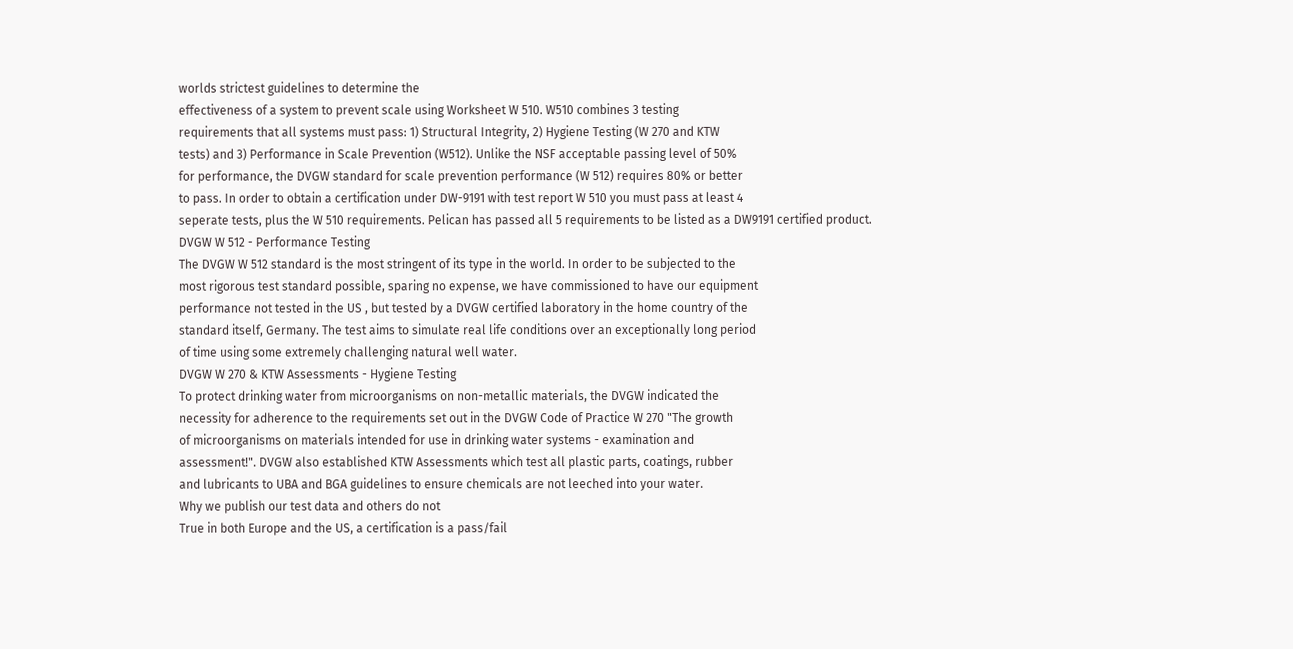worlds strictest guidelines to determine the
effectiveness of a system to prevent scale using Worksheet W 510. W510 combines 3 testing
requirements that all systems must pass: 1) Structural Integrity, 2) Hygiene Testing (W 270 and KTW
tests) and 3) Performance in Scale Prevention (W512). Unlike the NSF acceptable passing level of 50%
for performance, the DVGW standard for scale prevention performance (W 512) requires 80% or better
to pass. In order to obtain a certification under DW-9191 with test report W 510 you must pass at least 4
seperate tests, plus the W 510 requirements. Pelican has passed all 5 requirements to be listed as a DW9191 certified product.
DVGW W 512 - Performance Testing
The DVGW W 512 standard is the most stringent of its type in the world. In order to be subjected to the
most rigorous test standard possible, sparing no expense, we have commissioned to have our equipment
performance not tested in the US , but tested by a DVGW certified laboratory in the home country of the
standard itself, Germany. The test aims to simulate real life conditions over an exceptionally long period
of time using some extremely challenging natural well water.
DVGW W 270 & KTW Assessments - Hygiene Testing
To protect drinking water from microorganisms on non-metallic materials, the DVGW indicated the
necessity for adherence to the requirements set out in the DVGW Code of Practice W 270 "The growth
of microorganisms on materials intended for use in drinking water systems - examination and
assessment!". DVGW also established KTW Assessments which test all plastic parts, coatings, rubber
and lubricants to UBA and BGA guidelines to ensure chemicals are not leeched into your water.
Why we publish our test data and others do not
True in both Europe and the US, a certification is a pass/fail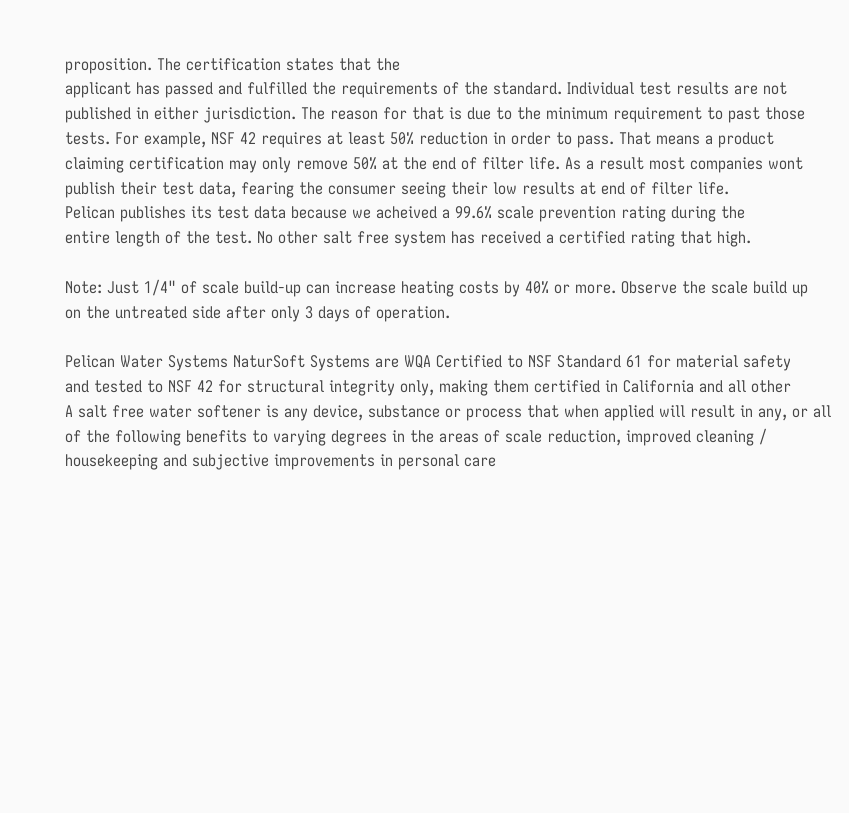proposition. The certification states that the
applicant has passed and fulfilled the requirements of the standard. Individual test results are not
published in either jurisdiction. The reason for that is due to the minimum requirement to past those
tests. For example, NSF 42 requires at least 50% reduction in order to pass. That means a product
claiming certification may only remove 50% at the end of filter life. As a result most companies wont
publish their test data, fearing the consumer seeing their low results at end of filter life.
Pelican publishes its test data because we acheived a 99.6% scale prevention rating during the
entire length of the test. No other salt free system has received a certified rating that high.

Note: Just 1/4" of scale build-up can increase heating costs by 40% or more. Observe the scale build up
on the untreated side after only 3 days of operation.

Pelican Water Systems NaturSoft Systems are WQA Certified to NSF Standard 61 for material safety
and tested to NSF 42 for structural integrity only, making them certified in California and all other
A salt free water softener is any device, substance or process that when applied will result in any, or all
of the following benefits to varying degrees in the areas of scale reduction, improved cleaning /
housekeeping and subjective improvements in personal care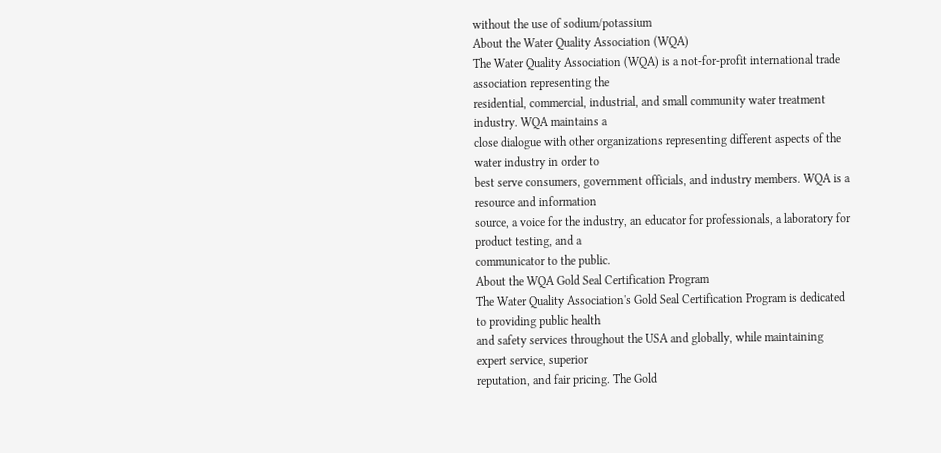without the use of sodium/potassium
About the Water Quality Association (WQA)
The Water Quality Association (WQA) is a not-for-profit international trade association representing the
residential, commercial, industrial, and small community water treatment industry. WQA maintains a
close dialogue with other organizations representing different aspects of the water industry in order to
best serve consumers, government officials, and industry members. WQA is a resource and information
source, a voice for the industry, an educator for professionals, a laboratory for product testing, and a
communicator to the public.
About the WQA Gold Seal Certification Program
The Water Quality Association's Gold Seal Certification Program is dedicated to providing public health
and safety services throughout the USA and globally, while maintaining expert service, superior
reputation, and fair pricing. The Gold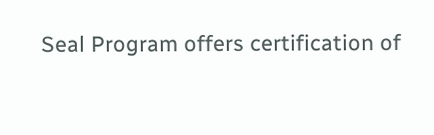Seal Program offers certification of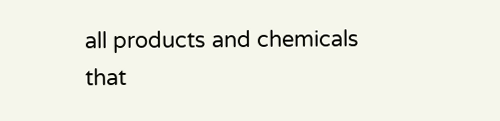all products and chemicals
that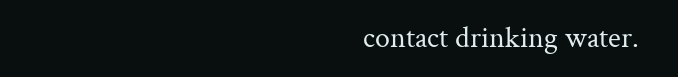contact drinking water.